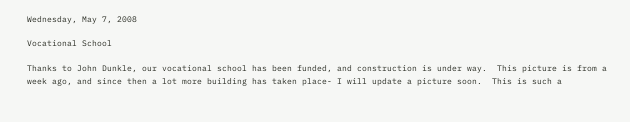Wednesday, May 7, 2008

Vocational School

Thanks to John Dunkle, our vocational school has been funded, and construction is under way.  This picture is from a week ago, and since then a lot more building has taken place- I will update a picture soon.  This is such a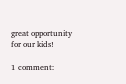great opportunity for our kids!

1 comment: